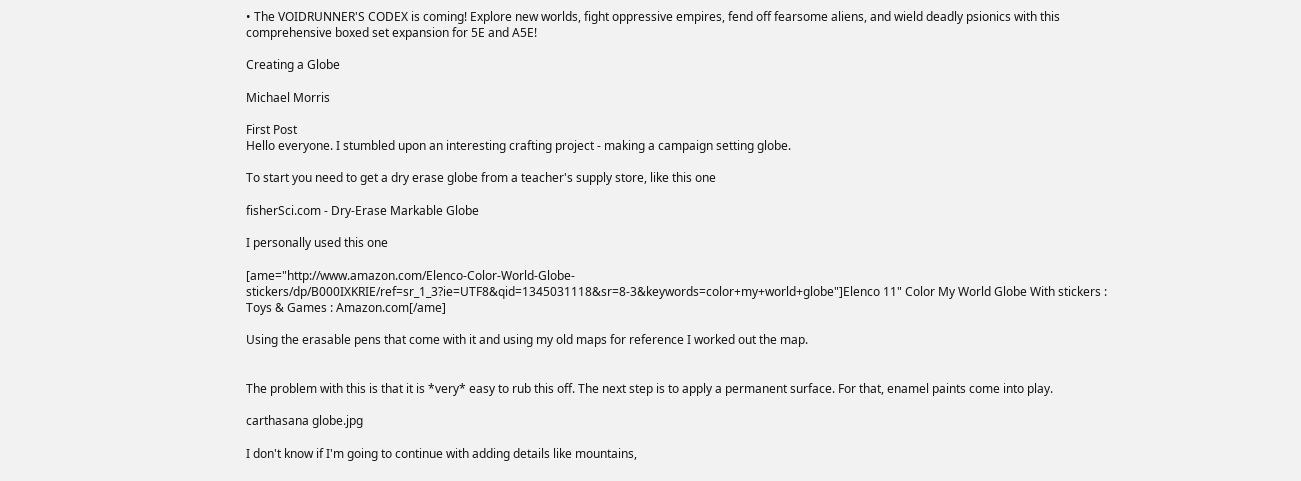• The VOIDRUNNER'S CODEX is coming! Explore new worlds, fight oppressive empires, fend off fearsome aliens, and wield deadly psionics with this comprehensive boxed set expansion for 5E and A5E!

Creating a Globe

Michael Morris

First Post
Hello everyone. I stumbled upon an interesting crafting project - making a campaign setting globe.

To start you need to get a dry erase globe from a teacher's supply store, like this one

fisherSci.com - Dry-Erase Markable Globe

I personally used this one

[ame="http://www.amazon.com/Elenco-Color-World-Globe-stickers/dp/B000IXKRIE/ref=sr_1_3?ie=UTF8&qid=1345031118&sr=8-3&keywords=color+my+world+globe"]Elenco 11" Color My World Globe With stickers : Toys & Games : Amazon.com[/ame]

Using the erasable pens that come with it and using my old maps for reference I worked out the map.


The problem with this is that it is *very* easy to rub this off. The next step is to apply a permanent surface. For that, enamel paints come into play.

carthasana globe.jpg

I don't know if I'm going to continue with adding details like mountains,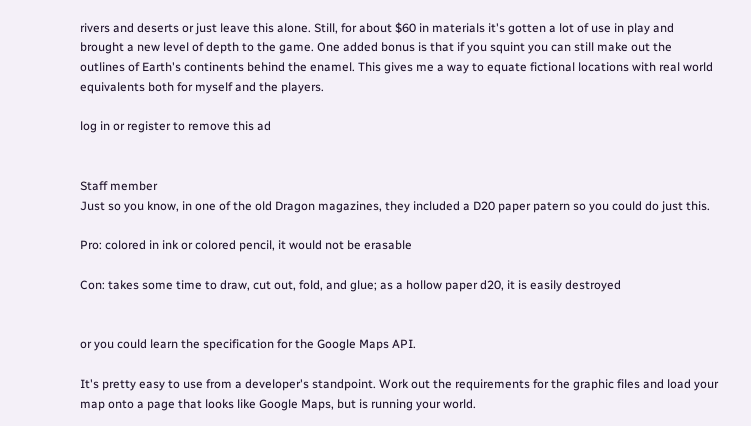rivers and deserts or just leave this alone. Still, for about $60 in materials it's gotten a lot of use in play and brought a new level of depth to the game. One added bonus is that if you squint you can still make out the outlines of Earth's continents behind the enamel. This gives me a way to equate fictional locations with real world equivalents both for myself and the players.

log in or register to remove this ad


Staff member
Just so you know, in one of the old Dragon magazines, they included a D20 paper patern so you could do just this.

Pro: colored in ink or colored pencil, it would not be erasable

Con: takes some time to draw, cut out, fold, and glue; as a hollow paper d20, it is easily destroyed


or you could learn the specification for the Google Maps API.

It's pretty easy to use from a developer's standpoint. Work out the requirements for the graphic files and load your map onto a page that looks like Google Maps, but is running your world.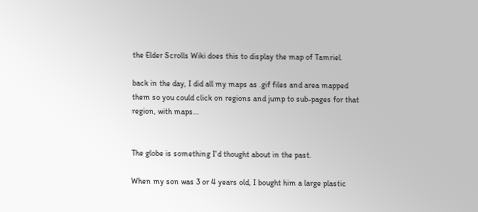the Elder Scrolls Wiki does this to display the map of Tamriel.

back in the day, I did all my maps as .gif files and area mapped them so you could click on regions and jump to sub-pages for that region, with maps...


The globe is something I'd thought about in the past.

When my son was 3 or 4 years old, I bought him a large plastic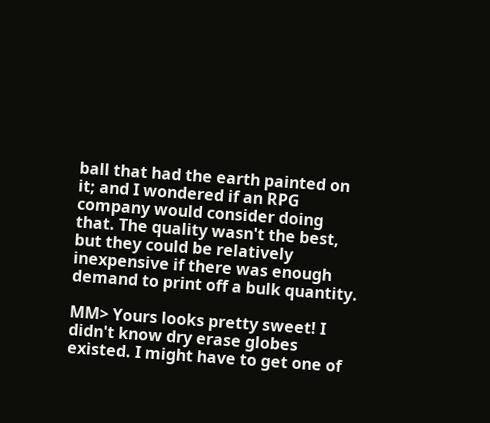ball that had the earth painted on it; and I wondered if an RPG company would consider doing that. The quality wasn't the best, but they could be relatively inexpensive if there was enough demand to print off a bulk quantity.

MM> Yours looks pretty sweet! I didn't know dry erase globes existed. I might have to get one of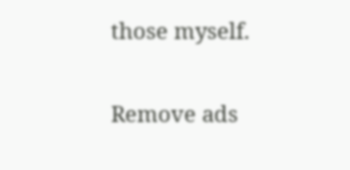those myself.

Remove ads